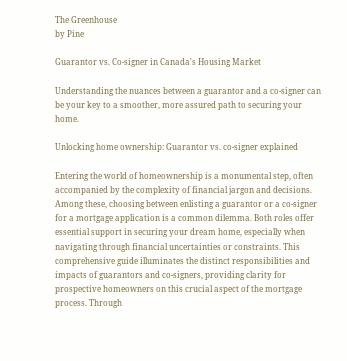The Greenhouse
by Pine

Guarantor vs. Co-signer in Canada's Housing Market

Understanding the nuances between a guarantor and a co-signer can be your key to a smoother, more assured path to securing your home.

Unlocking home ownership: Guarantor vs. co-signer explained

Entering the world of homeownership is a monumental step, often accompanied by the complexity of financial jargon and decisions. Among these, choosing between enlisting a guarantor or a co-signer for a mortgage application is a common dilemma. Both roles offer essential support in securing your dream home, especially when navigating through financial uncertainties or constraints. This comprehensive guide illuminates the distinct responsibilities and impacts of guarantors and co-signers, providing clarity for prospective homeowners on this crucial aspect of the mortgage process. Through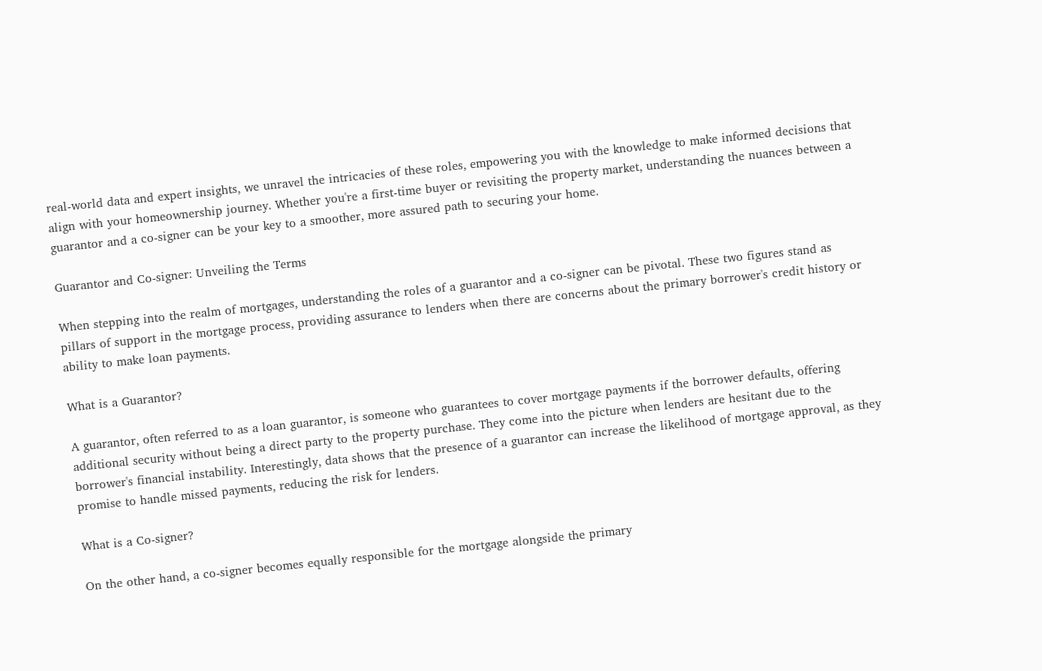real-world data and expert insights, we unravel the intricacies of these roles, empowering you with the knowledge to make informed decisions that align with your homeownership journey. Whether you're a first-time buyer or revisiting the property market, understanding the nuances between a guarantor and a co-signer can be your key to a smoother, more assured path to securing your home.

Guarantor and Co-signer: Unveiling the Terms

When stepping into the realm of mortgages, understanding the roles of a guarantor and a co-signer can be pivotal. These two figures stand as pillars of support in the mortgage process, providing assurance to lenders when there are concerns about the primary borrower's credit history or ability to make loan payments.

What is a Guarantor?

A guarantor, often referred to as a loan guarantor, is someone who guarantees to cover mortgage payments if the borrower defaults, offering additional security without being a direct party to the property purchase. They come into the picture when lenders are hesitant due to the borrower's financial instability. Interestingly, data shows that the presence of a guarantor can increase the likelihood of mortgage approval, as they promise to handle missed payments, reducing the risk for lenders.

What is a Co-signer?

On the other hand, a co-signer becomes equally responsible for the mortgage alongside the primary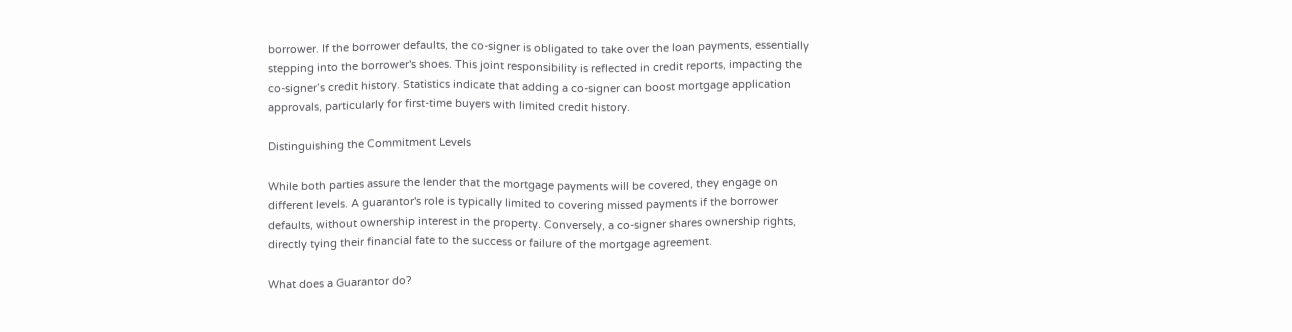borrower. If the borrower defaults, the co-signer is obligated to take over the loan payments, essentially stepping into the borrower's shoes. This joint responsibility is reflected in credit reports, impacting the co-signer’s credit history. Statistics indicate that adding a co-signer can boost mortgage application approvals, particularly for first-time buyers with limited credit history.

Distinguishing the Commitment Levels

While both parties assure the lender that the mortgage payments will be covered, they engage on different levels. A guarantor's role is typically limited to covering missed payments if the borrower defaults, without ownership interest in the property. Conversely, a co-signer shares ownership rights, directly tying their financial fate to the success or failure of the mortgage agreement.

What does a Guarantor do?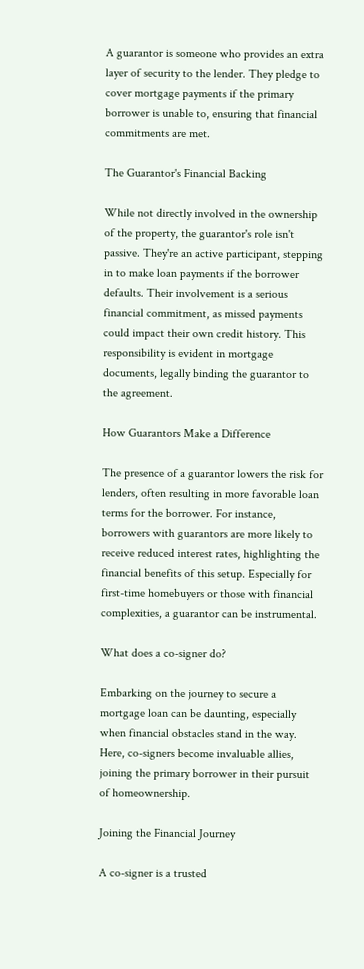A guarantor is someone who provides an extra layer of security to the lender. They pledge to cover mortgage payments if the primary borrower is unable to, ensuring that financial commitments are met.

The Guarantor's Financial Backing

While not directly involved in the ownership of the property, the guarantor's role isn't passive. They're an active participant, stepping in to make loan payments if the borrower defaults. Their involvement is a serious financial commitment, as missed payments could impact their own credit history. This responsibility is evident in mortgage documents, legally binding the guarantor to the agreement.

How Guarantors Make a Difference

The presence of a guarantor lowers the risk for lenders, often resulting in more favorable loan terms for the borrower. For instance, borrowers with guarantors are more likely to receive reduced interest rates, highlighting the financial benefits of this setup. Especially for first-time homebuyers or those with financial complexities, a guarantor can be instrumental.

What does a co-signer do?

Embarking on the journey to secure a mortgage loan can be daunting, especially when financial obstacles stand in the way. Here, co-signers become invaluable allies, joining the primary borrower in their pursuit of homeownership.

Joining the Financial Journey

A co-signer is a trusted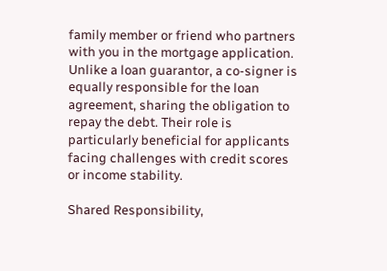family member or friend who partners with you in the mortgage application. Unlike a loan guarantor, a co-signer is equally responsible for the loan agreement, sharing the obligation to repay the debt. Their role is particularly beneficial for applicants facing challenges with credit scores or income stability.

Shared Responsibility,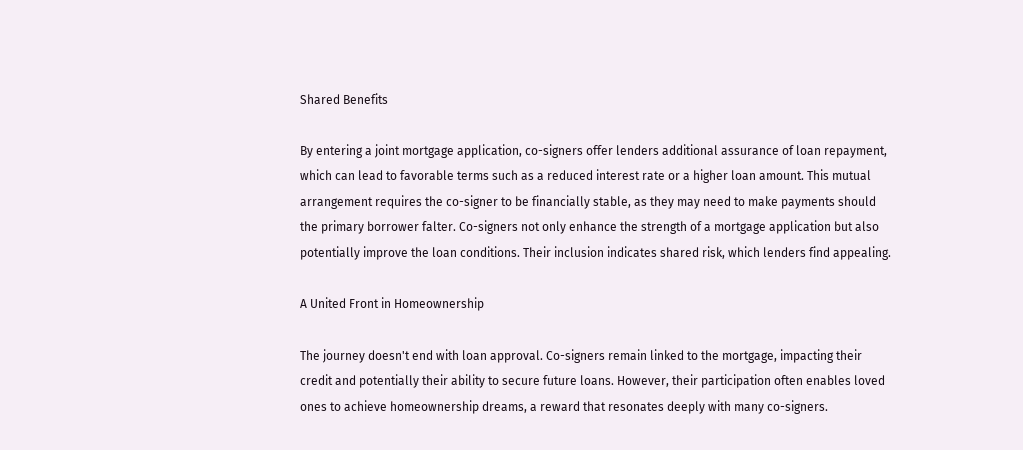Shared Benefits

By entering a joint mortgage application, co-signers offer lenders additional assurance of loan repayment, which can lead to favorable terms such as a reduced interest rate or a higher loan amount. This mutual arrangement requires the co-signer to be financially stable, as they may need to make payments should the primary borrower falter. Co-signers not only enhance the strength of a mortgage application but also potentially improve the loan conditions. Their inclusion indicates shared risk, which lenders find appealing.

A United Front in Homeownership

The journey doesn't end with loan approval. Co-signers remain linked to the mortgage, impacting their credit and potentially their ability to secure future loans. However, their participation often enables loved ones to achieve homeownership dreams, a reward that resonates deeply with many co-signers.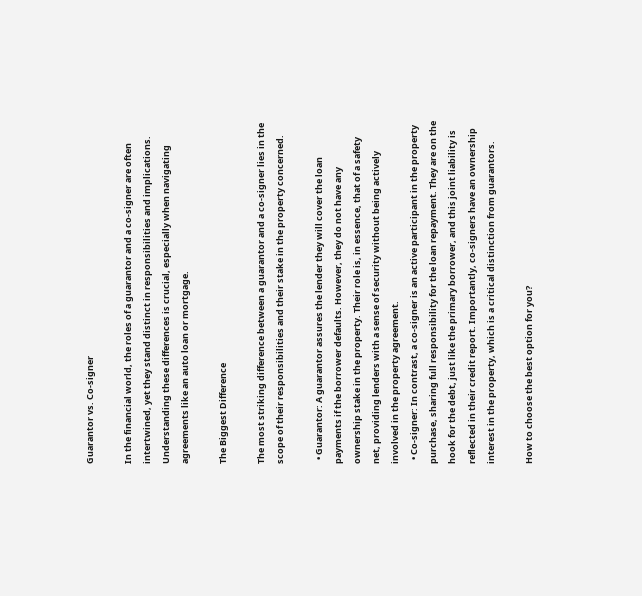Guarantor vs. Co-signer

In the financial world, the roles of a guarantor and a co-signer are often intertwined, yet they stand distinct in responsibilities and implications. Understanding these differences is crucial, especially when navigating agreements like an auto loan or mortgage.

The Biggest Difference

The most striking difference between a guarantor and a co-signer lies in the scope of their responsibilities and their stake in the property concerned.

  • Guarantor: A guarantor assures the lender they will cover the loan payments if the borrower defaults. However, they do not have any ownership stake in the property. Their role is, in essence, that of a safety net, providing lenders with a sense of security without being actively involved in the property agreement.
  • Co-signer: In contrast, a co-signer is an active participant in the property purchase, sharing full responsibility for the loan repayment. They are on the hook for the debt, just like the primary borrower, and this joint liability is reflected in their credit report. Importantly, co-signers have an ownership interest in the property, which is a critical distinction from guarantors.

How to choose the best option for you?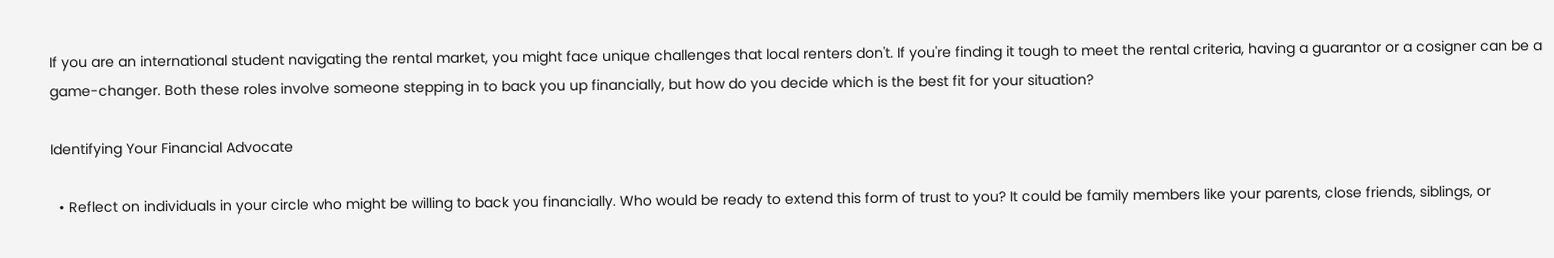If you are an international student navigating the rental market, you might face unique challenges that local renters don't. If you're finding it tough to meet the rental criteria, having a guarantor or a cosigner can be a game-changer. Both these roles involve someone stepping in to back you up financially, but how do you decide which is the best fit for your situation?

Identifying Your Financial Advocate

  • Reflect on individuals in your circle who might be willing to back you financially. Who would be ready to extend this form of trust to you? It could be family members like your parents, close friends, siblings, or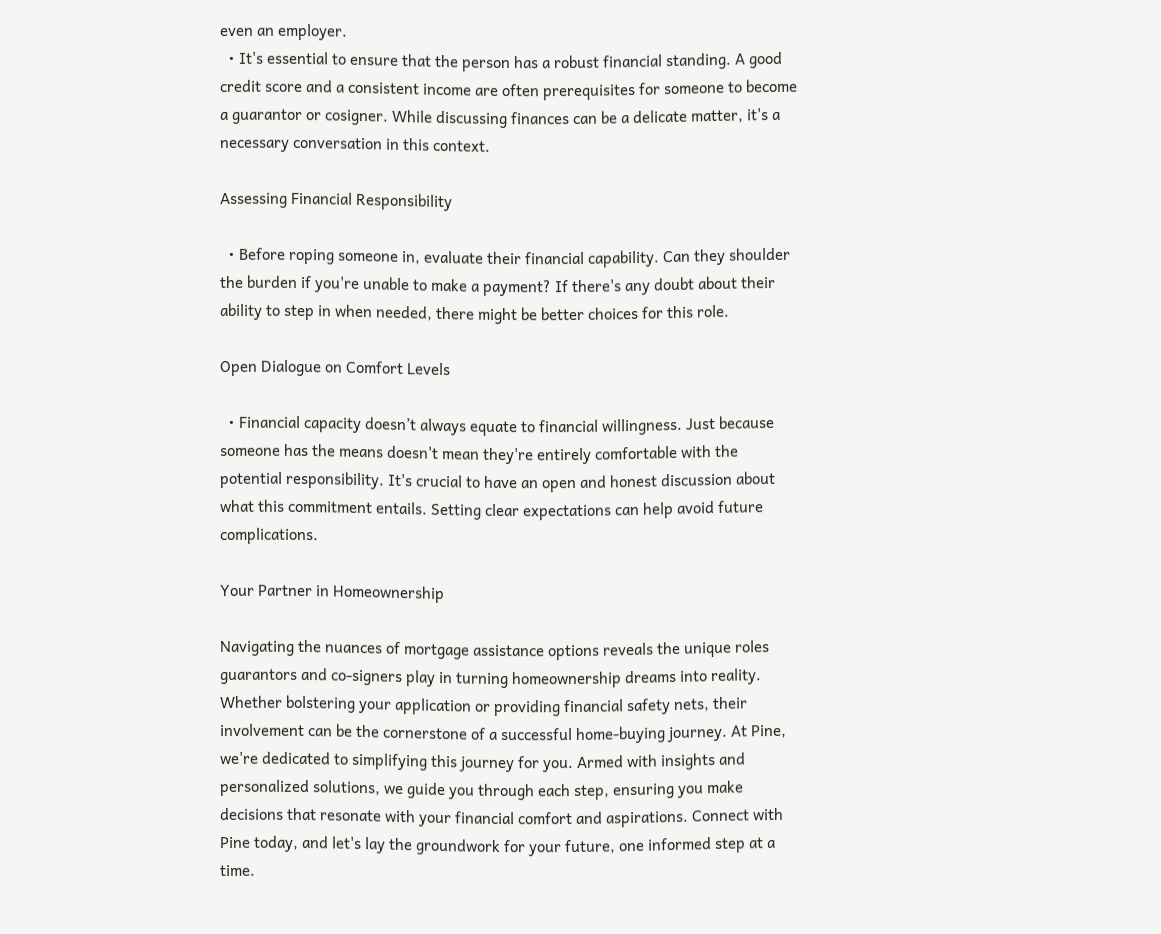even an employer.
  • It's essential to ensure that the person has a robust financial standing. A good credit score and a consistent income are often prerequisites for someone to become a guarantor or cosigner. While discussing finances can be a delicate matter, it's a necessary conversation in this context.

Assessing Financial Responsibility

  • Before roping someone in, evaluate their financial capability. Can they shoulder the burden if you're unable to make a payment? If there's any doubt about their ability to step in when needed, there might be better choices for this role.

Open Dialogue on Comfort Levels

  • Financial capacity doesn’t always equate to financial willingness. Just because someone has the means doesn't mean they're entirely comfortable with the potential responsibility. It's crucial to have an open and honest discussion about what this commitment entails. Setting clear expectations can help avoid future complications.

Your Partner in Homeownership

Navigating the nuances of mortgage assistance options reveals the unique roles guarantors and co-signers play in turning homeownership dreams into reality. Whether bolstering your application or providing financial safety nets, their involvement can be the cornerstone of a successful home-buying journey. At Pine, we're dedicated to simplifying this journey for you. Armed with insights and personalized solutions, we guide you through each step, ensuring you make decisions that resonate with your financial comfort and aspirations. Connect with Pine today, and let's lay the groundwork for your future, one informed step at a time.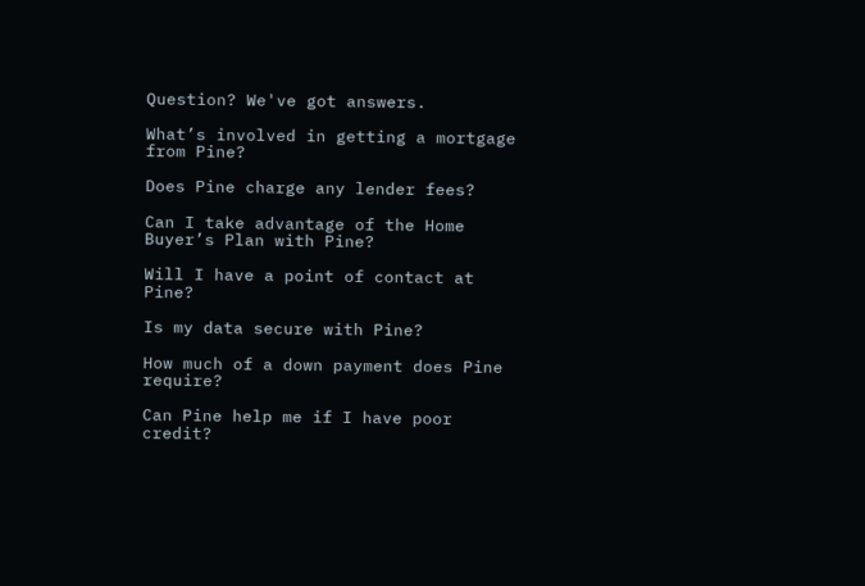Question? We've got answers.

What’s involved in getting a mortgage from Pine?

Does Pine charge any lender fees?

Can I take advantage of the Home Buyer’s Plan with Pine?

Will I have a point of contact at Pine?

Is my data secure with Pine?

How much of a down payment does Pine require?

Can Pine help me if I have poor credit?